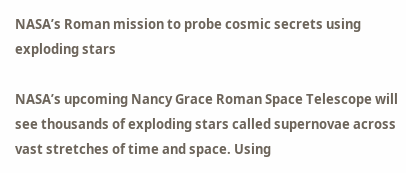NASA’s Roman mission to probe cosmic secrets using exploding stars

NASA’s upcoming Nancy Grace Roman Space Telescope will see thousands of exploding stars called supernovae across vast stretches of time and space. Using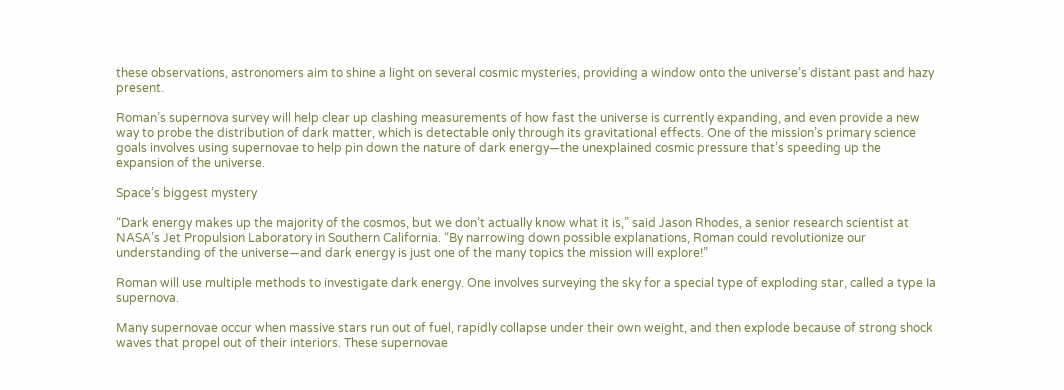these observations, astronomers aim to shine a light on several cosmic mysteries, providing a window onto the universe’s distant past and hazy present.

Roman’s supernova survey will help clear up clashing measurements of how fast the universe is currently expanding, and even provide a new way to probe the distribution of dark matter, which is detectable only through its gravitational effects. One of the mission’s primary science goals involves using supernovae to help pin down the nature of dark energy—the unexplained cosmic pressure that’s speeding up the expansion of the universe.

Space’s biggest mystery

“Dark energy makes up the majority of the cosmos, but we don’t actually know what it is,” said Jason Rhodes, a senior research scientist at NASA’s Jet Propulsion Laboratory in Southern California. “By narrowing down possible explanations, Roman could revolutionize our understanding of the universe—and dark energy is just one of the many topics the mission will explore!”

Roman will use multiple methods to investigate dark energy. One involves surveying the sky for a special type of exploding star, called a type Ia supernova.

Many supernovae occur when massive stars run out of fuel, rapidly collapse under their own weight, and then explode because of strong shock waves that propel out of their interiors. These supernovae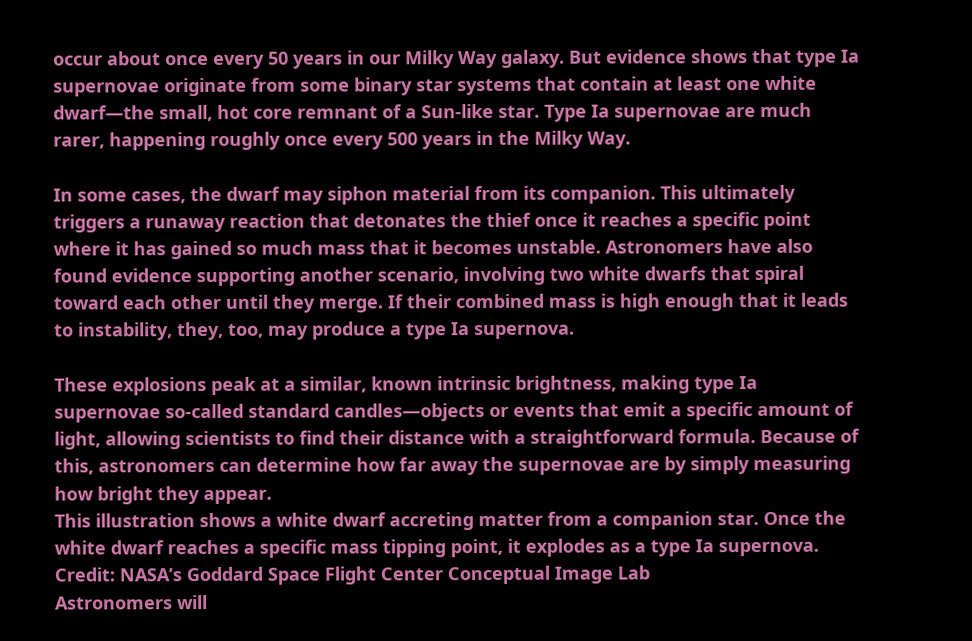occur about once every 50 years in our Milky Way galaxy. But evidence shows that type Ia supernovae originate from some binary star systems that contain at least one white dwarf—the small, hot core remnant of a Sun-like star. Type Ia supernovae are much rarer, happening roughly once every 500 years in the Milky Way.

In some cases, the dwarf may siphon material from its companion. This ultimately triggers a runaway reaction that detonates the thief once it reaches a specific point where it has gained so much mass that it becomes unstable. Astronomers have also found evidence supporting another scenario, involving two white dwarfs that spiral toward each other until they merge. If their combined mass is high enough that it leads to instability, they, too, may produce a type Ia supernova.

These explosions peak at a similar, known intrinsic brightness, making type Ia supernovae so-called standard candles—objects or events that emit a specific amount of light, allowing scientists to find their distance with a straightforward formula. Because of this, astronomers can determine how far away the supernovae are by simply measuring how bright they appear.
This illustration shows a white dwarf accreting matter from a companion star. Once the white dwarf reaches a specific mass tipping point, it explodes as a type Ia supernova. Credit: NASA’s Goddard Space Flight Center Conceptual Image Lab
Astronomers will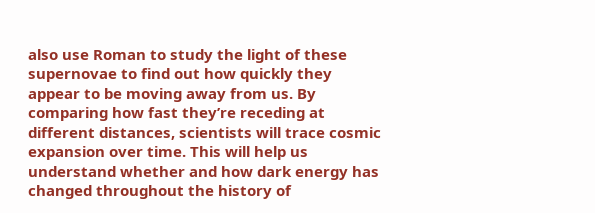also use Roman to study the light of these supernovae to find out how quickly they appear to be moving away from us. By comparing how fast they’re receding at different distances, scientists will trace cosmic expansion over time. This will help us understand whether and how dark energy has changed throughout the history of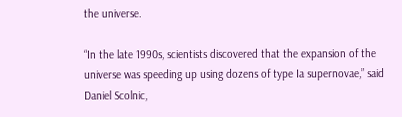the universe.

“In the late 1990s, scientists discovered that the expansion of the universe was speeding up using dozens of type Ia supernovae,” said Daniel Scolnic,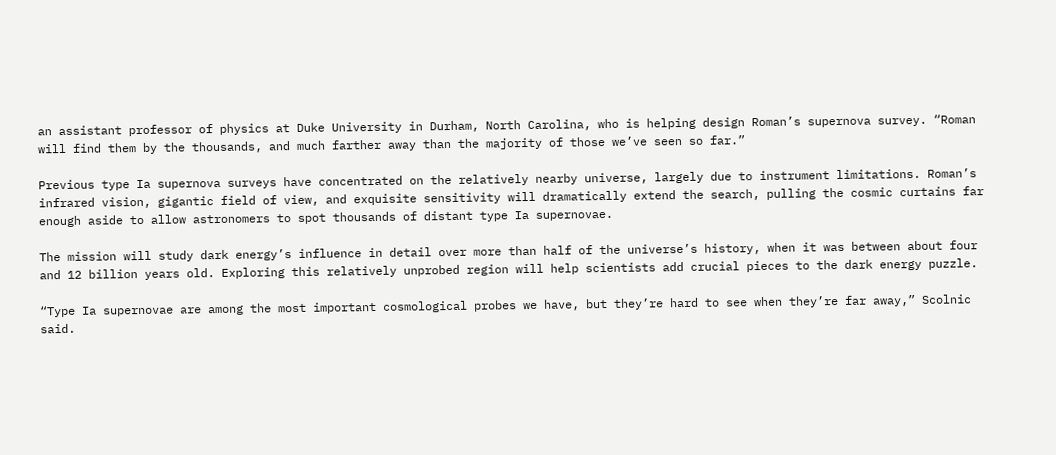an assistant professor of physics at Duke University in Durham, North Carolina, who is helping design Roman’s supernova survey. “Roman will find them by the thousands, and much farther away than the majority of those we’ve seen so far.”

Previous type Ia supernova surveys have concentrated on the relatively nearby universe, largely due to instrument limitations. Roman’s infrared vision, gigantic field of view, and exquisite sensitivity will dramatically extend the search, pulling the cosmic curtains far enough aside to allow astronomers to spot thousands of distant type Ia supernovae.

The mission will study dark energy’s influence in detail over more than half of the universe’s history, when it was between about four and 12 billion years old. Exploring this relatively unprobed region will help scientists add crucial pieces to the dark energy puzzle.

“Type Ia supernovae are among the most important cosmological probes we have, but they’re hard to see when they’re far away,” Scolnic said.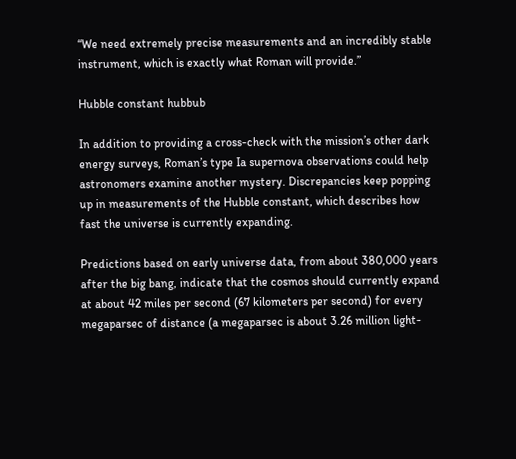“We need extremely precise measurements and an incredibly stable instrument, which is exactly what Roman will provide.”

Hubble constant hubbub

In addition to providing a cross-check with the mission’s other dark energy surveys, Roman’s type Ia supernova observations could help astronomers examine another mystery. Discrepancies keep popping up in measurements of the Hubble constant, which describes how fast the universe is currently expanding.

Predictions based on early universe data, from about 380,000 years after the big bang, indicate that the cosmos should currently expand at about 42 miles per second (67 kilometers per second) for every megaparsec of distance (a megaparsec is about 3.26 million light-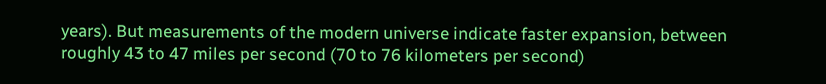years). But measurements of the modern universe indicate faster expansion, between roughly 43 to 47 miles per second (70 to 76 kilometers per second)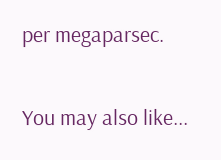per megaparsec.

You may also like...